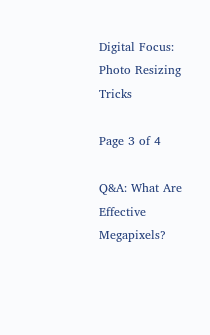Digital Focus: Photo Resizing Tricks

Page 3 of 4

Q&A: What Are Effective Megapixels?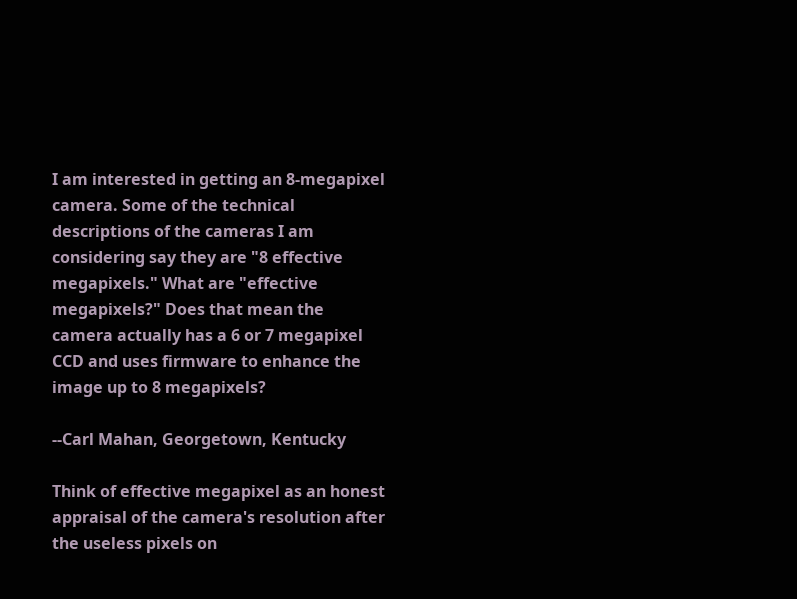I am interested in getting an 8-megapixel camera. Some of the technical descriptions of the cameras I am considering say they are "8 effective megapixels." What are "effective megapixels?" Does that mean the camera actually has a 6 or 7 megapixel CCD and uses firmware to enhance the image up to 8 megapixels?

--Carl Mahan, Georgetown, Kentucky

Think of effective megapixel as an honest appraisal of the camera's resolution after the useless pixels on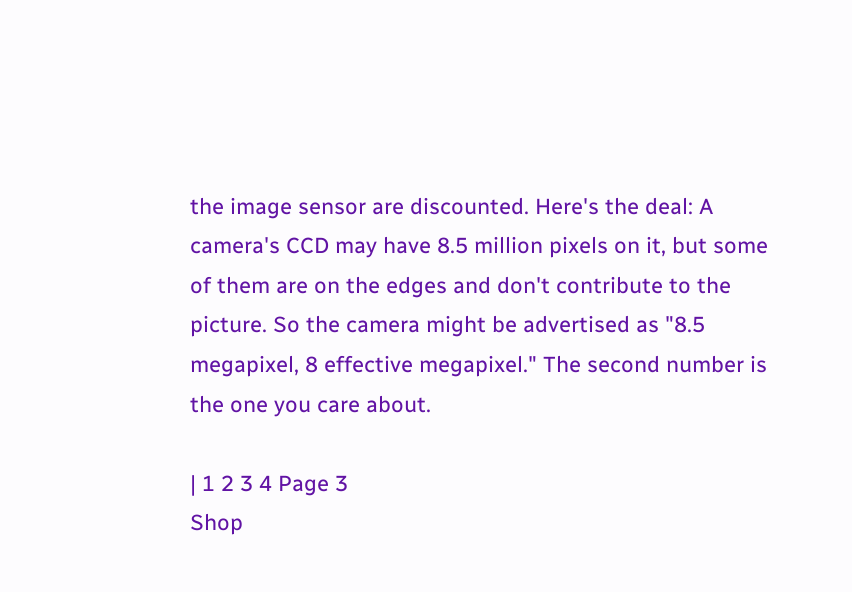the image sensor are discounted. Here's the deal: A camera's CCD may have 8.5 million pixels on it, but some of them are on the edges and don't contribute to the picture. So the camera might be advertised as "8.5 megapixel, 8 effective megapixel." The second number is the one you care about.

| 1 2 3 4 Page 3
Shop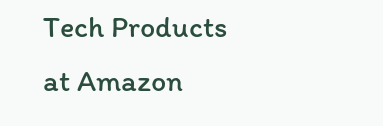Tech Products at Amazon